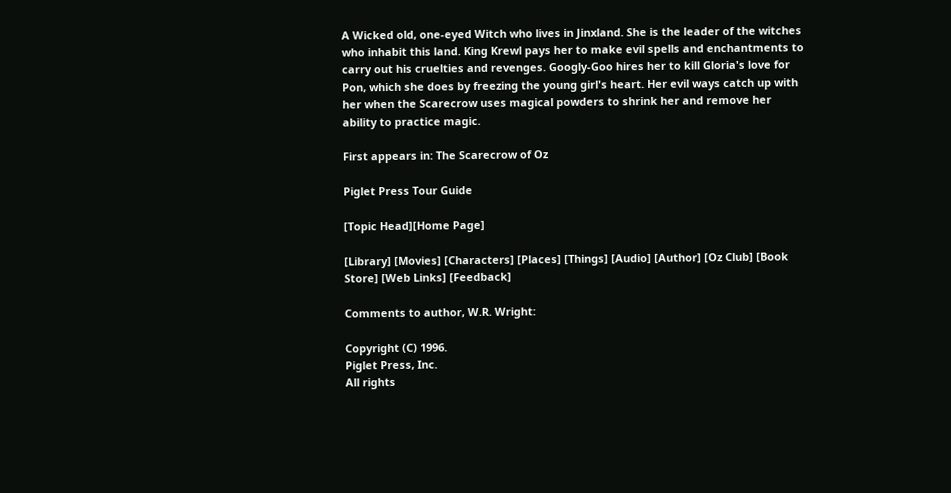A Wicked old, one-eyed Witch who lives in Jinxland. She is the leader of the witches who inhabit this land. King Krewl pays her to make evil spells and enchantments to carry out his cruelties and revenges. Googly-Goo hires her to kill Gloria's love for Pon, which she does by freezing the young girl's heart. Her evil ways catch up with her when the Scarecrow uses magical powders to shrink her and remove her ability to practice magic.

First appears in: The Scarecrow of Oz

Piglet Press Tour Guide

[Topic Head][Home Page]

[Library] [Movies] [Characters] [Places] [Things] [Audio] [Author] [Oz Club] [Book Store] [Web Links] [Feedback]

Comments to author, W.R. Wright:

Copyright (C) 1996.
Piglet Press, Inc.
All rights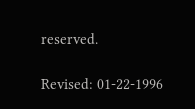reserved.

Revised: 01-22-1996